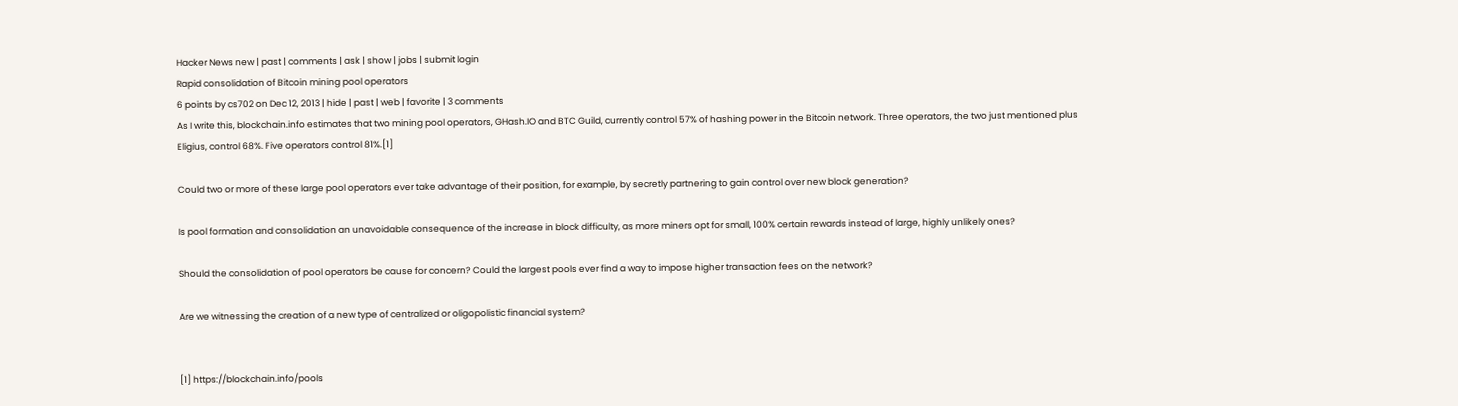Hacker News new | past | comments | ask | show | jobs | submit login
Rapid consolidation of Bitcoin mining pool operators
6 points by cs702 on Dec 12, 2013 | hide | past | web | favorite | 3 comments
As I write this, blockchain.info estimates that two mining pool operators, GHash.IO and BTC Guild, currently control 57% of hashing power in the Bitcoin network. Three operators, the two just mentioned plus Eligius, control 68%. Five operators control 81%.[1]

Could two or more of these large pool operators ever take advantage of their position, for example, by secretly partnering to gain control over new block generation?

Is pool formation and consolidation an unavoidable consequence of the increase in block difficulty, as more miners opt for small, 100% certain rewards instead of large, highly unlikely ones?

Should the consolidation of pool operators be cause for concern? Could the largest pools ever find a way to impose higher transaction fees on the network?

Are we witnessing the creation of a new type of centralized or oligopolistic financial system?


[1] https://blockchain.info/pools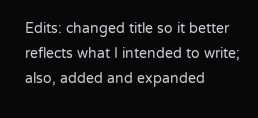Edits: changed title so it better reflects what I intended to write; also, added and expanded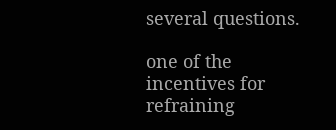several questions.

one of the incentives for refraining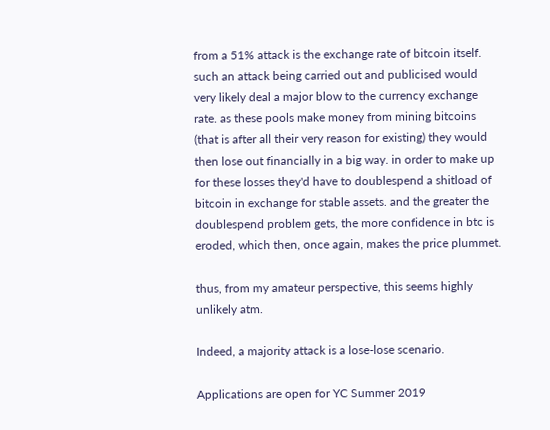from a 51% attack is the exchange rate of bitcoin itself. such an attack being carried out and publicised would very likely deal a major blow to the currency exchange rate. as these pools make money from mining bitcoins (that is after all their very reason for existing) they would then lose out financially in a big way. in order to make up for these losses they'd have to doublespend a shitload of bitcoin in exchange for stable assets. and the greater the doublespend problem gets, the more confidence in btc is eroded, which then, once again, makes the price plummet.

thus, from my amateur perspective, this seems highly unlikely atm.

Indeed, a majority attack is a lose-lose scenario.

Applications are open for YC Summer 2019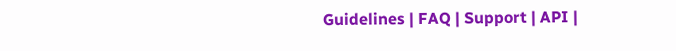Guidelines | FAQ | Support | API |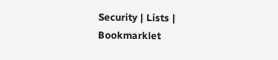Security | Lists | Bookmarklet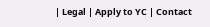| Legal | Apply to YC | Contact